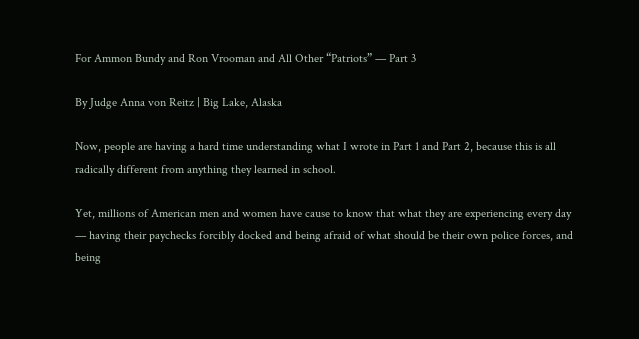For Ammon Bundy and Ron Vrooman and All Other “Patriots” — Part 3

By Judge Anna von Reitz | Big Lake, Alaska

Now, people are having a hard time understanding what I wrote in Part 1 and Part 2, because this is all radically different from anything they learned in school.

Yet, millions of American men and women have cause to know that what they are experiencing every day — having their paychecks forcibly docked and being afraid of what should be their own police forces, and being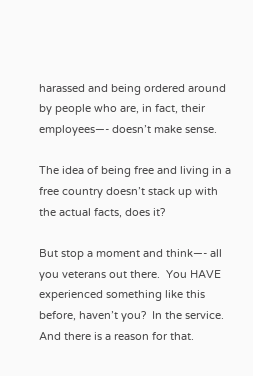harassed and being ordered around by people who are, in fact, their employees—- doesn’t make sense.

The idea of being free and living in a free country doesn’t stack up with the actual facts, does it?

But stop a moment and think—- all you veterans out there.  You HAVE experienced something like this before, haven’t you?  In the service.
And there is a reason for that.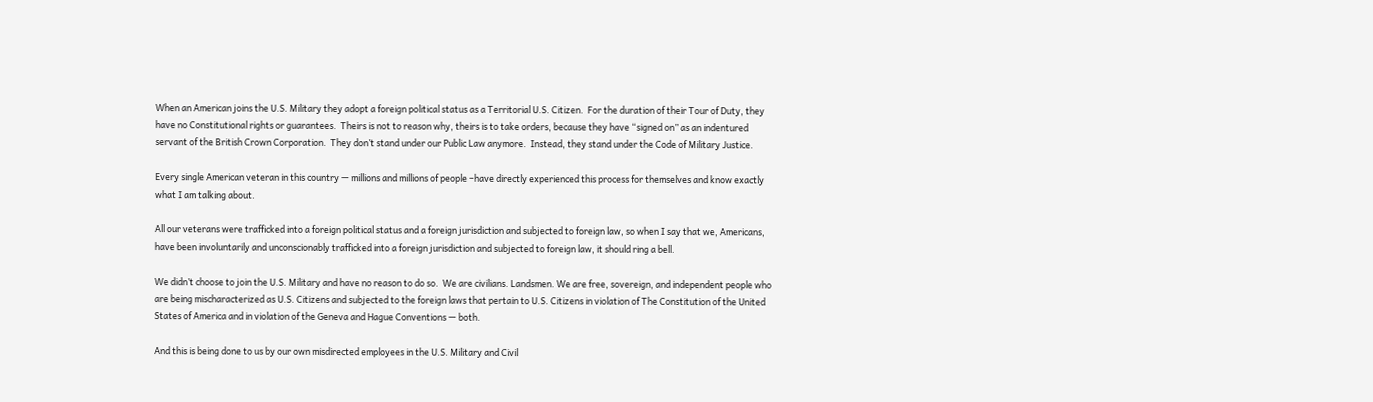When an American joins the U.S. Military they adopt a foreign political status as a Territorial U.S. Citizen.  For the duration of their Tour of Duty, they have no Constitutional rights or guarantees.  Theirs is not to reason why, theirs is to take orders, because they have “signed on” as an indentured servant of the British Crown Corporation.  They don’t stand under our Public Law anymore.  Instead, they stand under the Code of Military Justice.

Every single American veteran in this country — millions and millions of people –have directly experienced this process for themselves and know exactly what I am talking about.

All our veterans were trafficked into a foreign political status and a foreign jurisdiction and subjected to foreign law, so when I say that we, Americans, have been involuntarily and unconscionably trafficked into a foreign jurisdiction and subjected to foreign law, it should ring a bell.

We didn’t choose to join the U.S. Military and have no reason to do so.  We are civilians. Landsmen. We are free, sovereign, and independent people who are being mischaracterized as U.S. Citizens and subjected to the foreign laws that pertain to U.S. Citizens in violation of The Constitution of the United States of America and in violation of the Geneva and Hague Conventions — both.

And this is being done to us by our own misdirected employees in the U.S. Military and Civil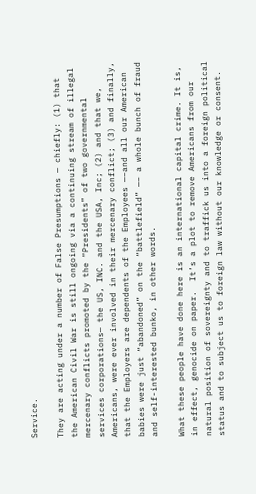Service.

They are acting under a number of False Presumptions — chiefly: (1) that the American Civil War is still ongoing via a continuing stream of illegal mercenary conflicts promoted by the “Presidents” of two governmental services corporations— the US, INC. and the USA, Inc; (2) and that we, Americans, were ever involved in their mercenary conflict; (3) and finally, that the Employers are dependents of the Employees —–and all our American babies were just “abandoned” on the “battlefield” —– a whole bunch of fraud and self-interested bunko, in other words.

What these people have done here is an international capital crime. It is, in effect, genocide on paper.  It’s a plot to remove Americans from our natural position of sovereignty and to traffick us into a foreign political status and to subject us to foreign law without our knowledge or consent.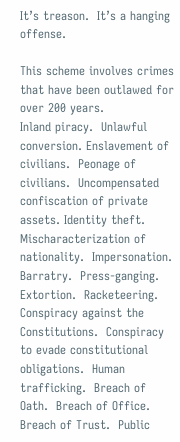It’s treason.  It’s a hanging offense.

This scheme involves crimes that have been outlawed for over 200 years.
Inland piracy.  Unlawful conversion. Enslavement of civilians.  Peonage of civilians.  Uncompensated confiscation of private assets. Identity theft. Mischaracterization of nationality.  Impersonation.  Barratry.  Press-ganging.  Extortion.  Racketeering.  Conspiracy against the Constitutions.  Conspiracy to evade constitutional obligations.  Human trafficking.  Breach of Oath.  Breach of Office.  Breach of Trust.  Public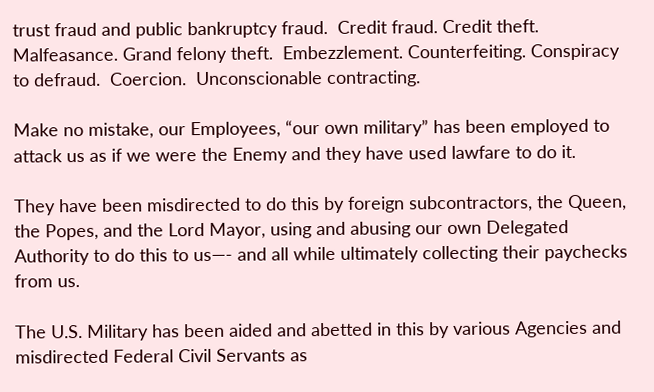trust fraud and public bankruptcy fraud.  Credit fraud. Credit theft.  Malfeasance. Grand felony theft.  Embezzlement. Counterfeiting. Conspiracy to defraud.  Coercion.  Unconscionable contracting.

Make no mistake, our Employees, “our own military” has been employed to attack us as if we were the Enemy and they have used lawfare to do it.

They have been misdirected to do this by foreign subcontractors, the Queen, the Popes, and the Lord Mayor, using and abusing our own Delegated Authority to do this to us—- and all while ultimately collecting their paychecks from us.

The U.S. Military has been aided and abetted in this by various Agencies and misdirected Federal Civil Servants as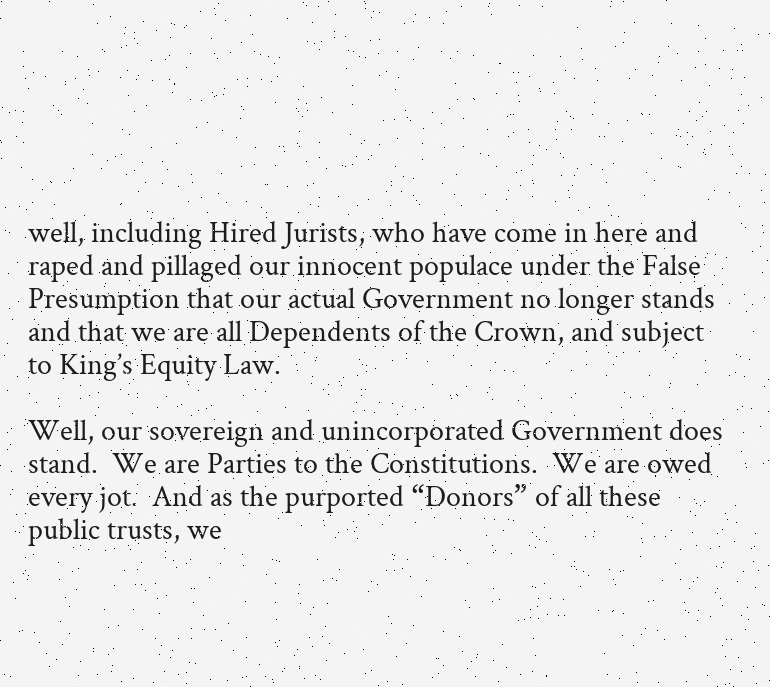well, including Hired Jurists, who have come in here and raped and pillaged our innocent populace under the False Presumption that our actual Government no longer stands and that we are all Dependents of the Crown, and subject to King’s Equity Law.

Well, our sovereign and unincorporated Government does stand.  We are Parties to the Constitutions.  We are owed every jot.  And as the purported “Donors” of all these public trusts, we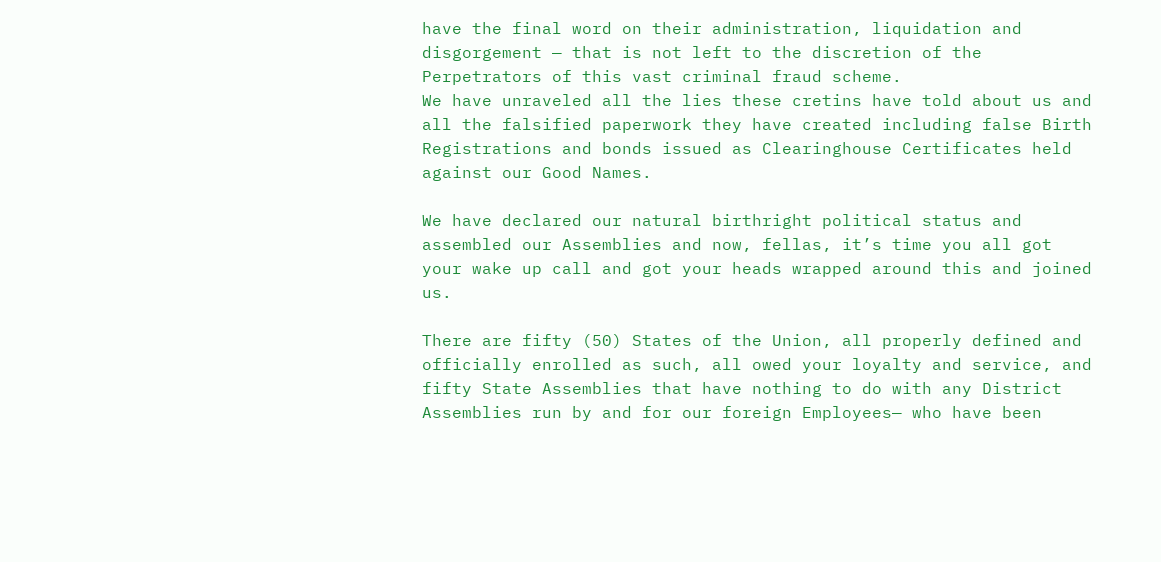have the final word on their administration, liquidation and disgorgement — that is not left to the discretion of the Perpetrators of this vast criminal fraud scheme.
We have unraveled all the lies these cretins have told about us and all the falsified paperwork they have created including false Birth Registrations and bonds issued as Clearinghouse Certificates held against our Good Names.

We have declared our natural birthright political status and assembled our Assemblies and now, fellas, it’s time you all got your wake up call and got your heads wrapped around this and joined us.

There are fifty (50) States of the Union, all properly defined and officially enrolled as such, all owed your loyalty and service, and fifty State Assemblies that have nothing to do with any District Assemblies run by and for our foreign Employees— who have been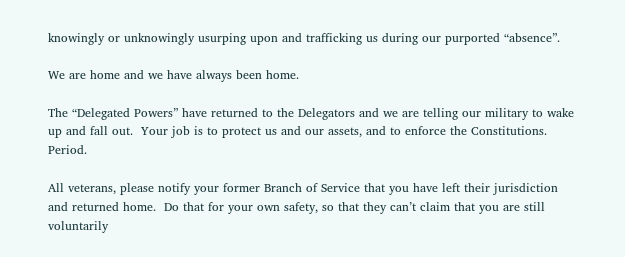knowingly or unknowingly usurping upon and trafficking us during our purported “absence”.

We are home and we have always been home.

The “Delegated Powers” have returned to the Delegators and we are telling our military to wake up and fall out.  Your job is to protect us and our assets, and to enforce the Constitutions.  Period.

All veterans, please notify your former Branch of Service that you have left their jurisdiction and returned home.  Do that for your own safety, so that they can’t claim that you are still voluntarily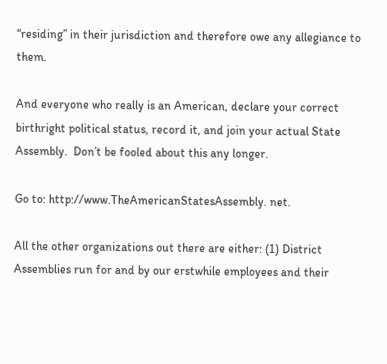“residing” in their jurisdiction and therefore owe any allegiance to them.

And everyone who really is an American, declare your correct birthright political status, record it, and join your actual State Assembly.  Don’t be fooled about this any longer.

Go to: http://www.TheAmericanStatesAssembly. net.

All the other organizations out there are either: (1) District Assemblies run for and by our erstwhile employees and their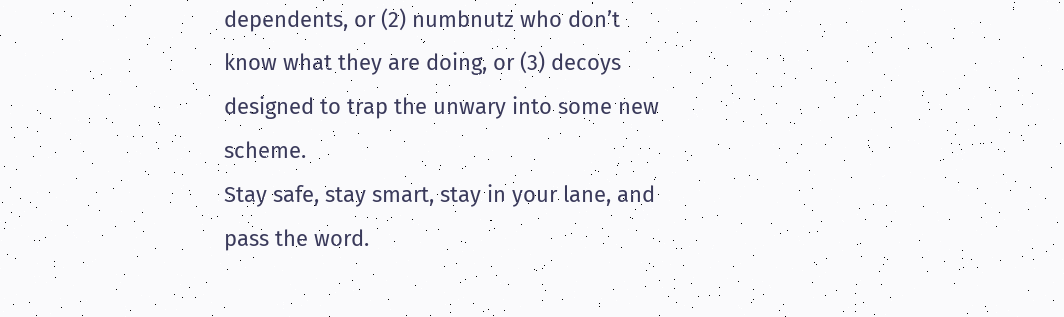dependents, or (2) numbnutz who don’t know what they are doing, or (3) decoys designed to trap the unwary into some new scheme.
Stay safe, stay smart, stay in your lane, and pass the word.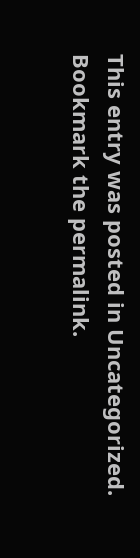This entry was posted in Uncategorized. Bookmark the permalink.